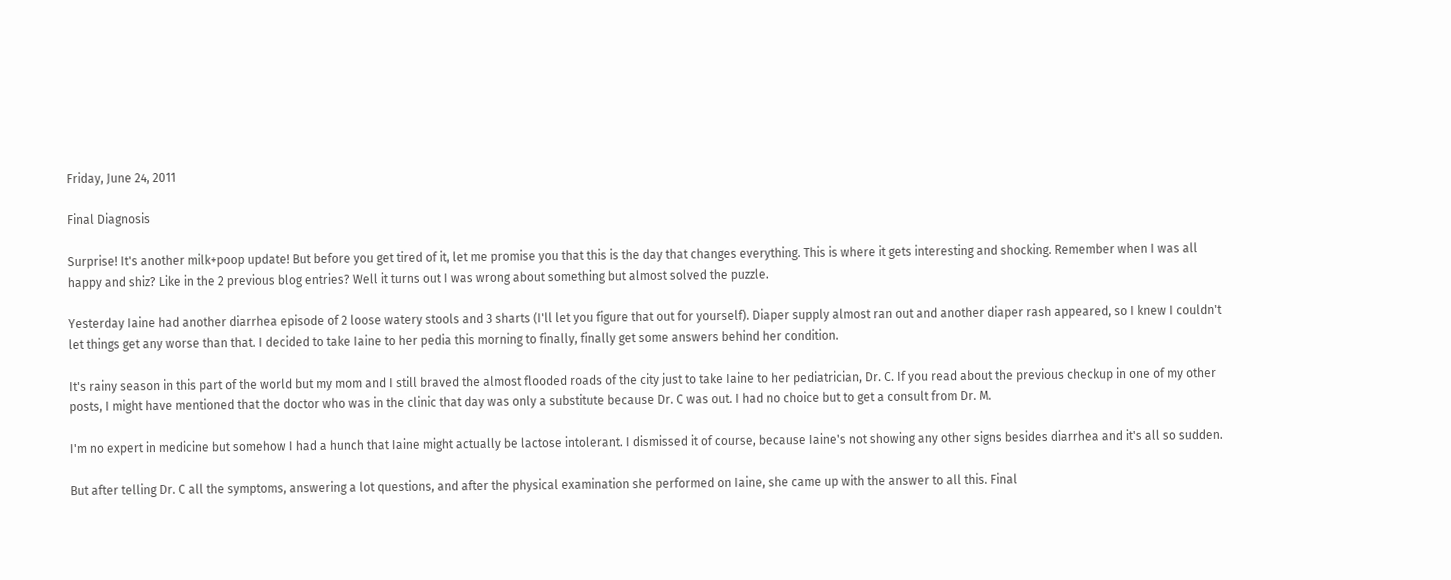Friday, June 24, 2011

Final Diagnosis

Surprise! It's another milk+poop update! But before you get tired of it, let me promise you that this is the day that changes everything. This is where it gets interesting and shocking. Remember when I was all happy and shiz? Like in the 2 previous blog entries? Well it turns out I was wrong about something but almost solved the puzzle.

Yesterday Iaine had another diarrhea episode of 2 loose watery stools and 3 sharts (I'll let you figure that out for yourself). Diaper supply almost ran out and another diaper rash appeared, so I knew I couldn't let things get any worse than that. I decided to take Iaine to her pedia this morning to finally, finally get some answers behind her condition.

It's rainy season in this part of the world but my mom and I still braved the almost flooded roads of the city just to take Iaine to her pediatrician, Dr. C. If you read about the previous checkup in one of my other posts, I might have mentioned that the doctor who was in the clinic that day was only a substitute because Dr. C was out. I had no choice but to get a consult from Dr. M.

I'm no expert in medicine but somehow I had a hunch that Iaine might actually be lactose intolerant. I dismissed it of course, because Iaine's not showing any other signs besides diarrhea and it's all so sudden.

But after telling Dr. C all the symptoms, answering a lot questions, and after the physical examination she performed on Iaine, she came up with the answer to all this. Final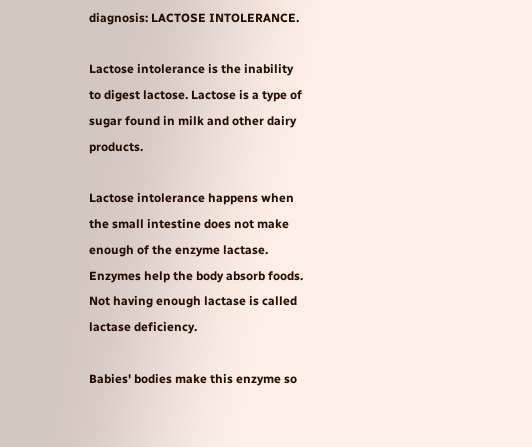diagnosis: LACTOSE INTOLERANCE.

Lactose intolerance is the inability to digest lactose. Lactose is a type of sugar found in milk and other dairy products.

Lactose intolerance happens when the small intestine does not make enough of the enzyme lactase. Enzymes help the body absorb foods. Not having enough lactase is called lactase deficiency.

Babies' bodies make this enzyme so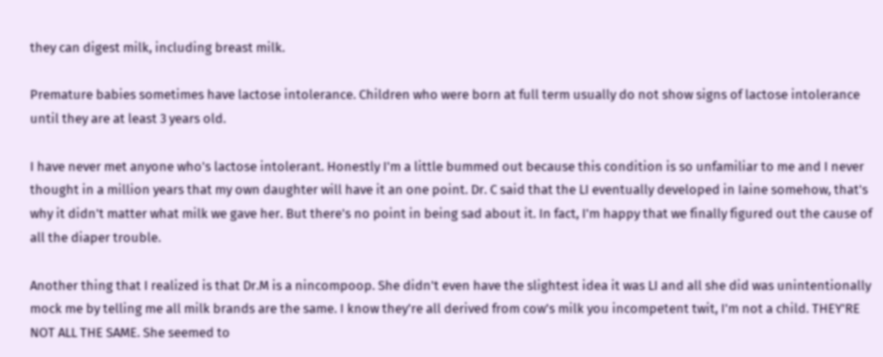they can digest milk, including breast milk.

Premature babies sometimes have lactose intolerance. Children who were born at full term usually do not show signs of lactose intolerance until they are at least 3 years old.

I have never met anyone who's lactose intolerant. Honestly I'm a little bummed out because this condition is so unfamiliar to me and I never thought in a million years that my own daughter will have it an one point. Dr. C said that the LI eventually developed in Iaine somehow, that's why it didn't matter what milk we gave her. But there's no point in being sad about it. In fact, I'm happy that we finally figured out the cause of all the diaper trouble.

Another thing that I realized is that Dr.M is a nincompoop. She didn't even have the slightest idea it was LI and all she did was unintentionally mock me by telling me all milk brands are the same. I know they're all derived from cow's milk you incompetent twit, I'm not a child. THEY'RE NOT ALL THE SAME. She seemed to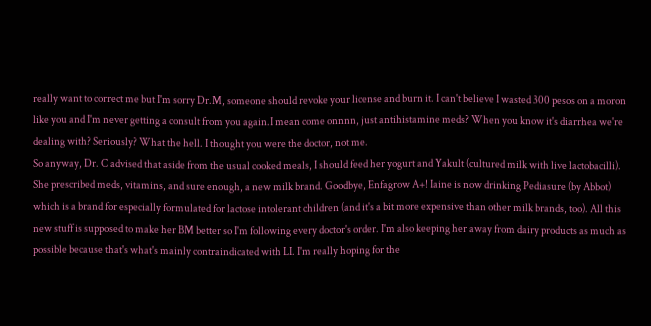really want to correct me but I'm sorry Dr.M, someone should revoke your license and burn it. I can't believe I wasted 300 pesos on a moron like you and I'm never getting a consult from you again.I mean come onnnn, just antihistamine meds? When you know it's diarrhea we're dealing with? Seriously? What the hell. I thought you were the doctor, not me.
So anyway, Dr. C advised that aside from the usual cooked meals, I should feed her yogurt and Yakult (cultured milk with live lactobacilli). She prescribed meds, vitamins, and sure enough, a new milk brand. Goodbye, Enfagrow A+! Iaine is now drinking Pediasure (by Abbot) which is a brand for especially formulated for lactose intolerant children (and it's a bit more expensive than other milk brands, too). All this new stuff is supposed to make her BM better so I'm following every doctor's order. I'm also keeping her away from dairy products as much as possible because that's what's mainly contraindicated with LI. I'm really hoping for the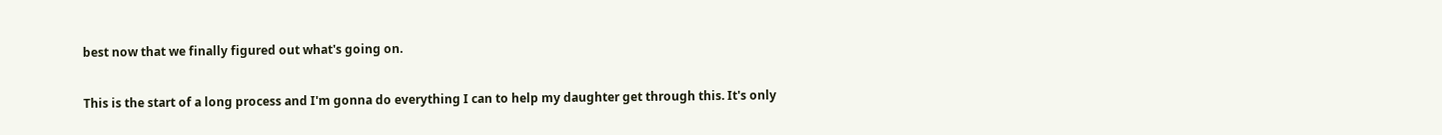best now that we finally figured out what's going on.

This is the start of a long process and I'm gonna do everything I can to help my daughter get through this. It's only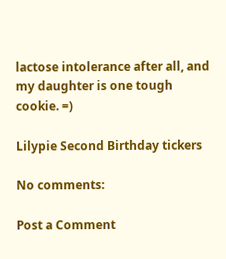lactose intolerance after all, and my daughter is one tough cookie. =)

Lilypie Second Birthday tickers

No comments:

Post a Comment